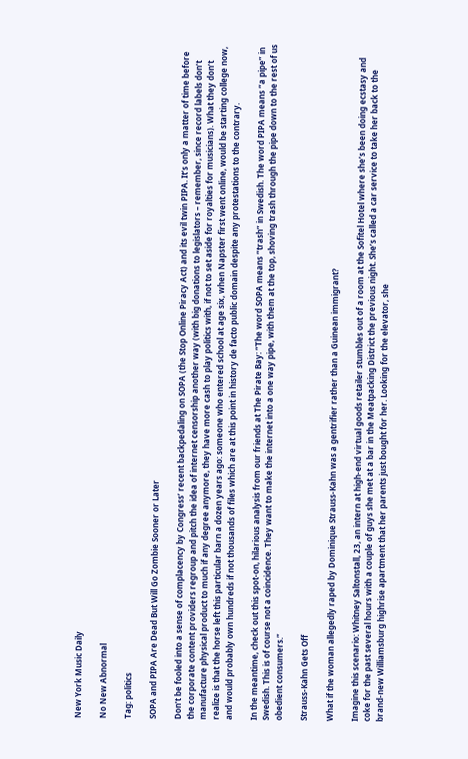New York Music Daily

No New Abnormal

Tag: politics

SOPA and PIPA Are Dead But Will Go Zombie Sooner or Later

Don’t be fooled into a sense of complacency by Congress’ recent backpedaling on SOPA (the Stop Online Piracy Act) and its evil twin PIPA. It’s only a matter of time before the corporate content providers regroup and pitch the idea of internet censorship another way (with big donations to legislators – remember, since record labels don’t manufacture physical product to much if any degree anymore, they have more cash to play politics with, if not to set aside for royalties for musicians). What they don’t realize is that the horse left this particular barn a dozen years ago: someone who entered school at age six, when Napster first went online, would be starting college now, and would probably own hundreds if not thousands of files which are at this point in history de facto public domain despite any protestations to the contrary.

In the meantime, check out this spot-on, hilarious analysis from our friends at The Pirate Bay: “The word SOPA means “trash” in Swedish. The word PIPA means “a pipe” in Swedish. This is of course not a coincidence. They want to make the internet into a one way pipe, with them at the top, shoving trash through the pipe down to the rest of us obedient consumers.”

Strauss-Kahn Gets Off

What if the woman allegedly raped by Dominique Strauss-Kahn was a gentrifier rather than a Guinean immigrant?

Imagine this scenario: Whitney Saltonstall, 23, an intern at high-end virtual goods retailer stumbles out of a room at the Sofitel Hotel where she’s been doing ecstasy and coke for the past several hours with a couple of guys she met at a bar in the Meatpacking District the previous night. She’s called a car service to take her back to the brand-new Williamsburg highrise apartment that her parents just bought for her. Looking for the elevator, she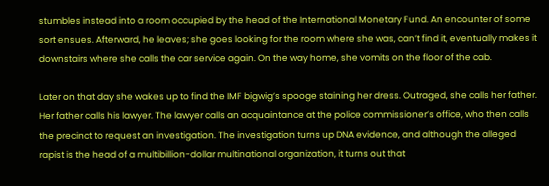stumbles instead into a room occupied by the head of the International Monetary Fund. An encounter of some sort ensues. Afterward, he leaves; she goes looking for the room where she was, can’t find it, eventually makes it downstairs where she calls the car service again. On the way home, she vomits on the floor of the cab.

Later on that day she wakes up to find the IMF bigwig’s spooge staining her dress. Outraged, she calls her father. Her father calls his lawyer. The lawyer calls an acquaintance at the police commissioner’s office, who then calls the precinct to request an investigation. The investigation turns up DNA evidence, and although the alleged rapist is the head of a multibillion-dollar multinational organization, it turns out that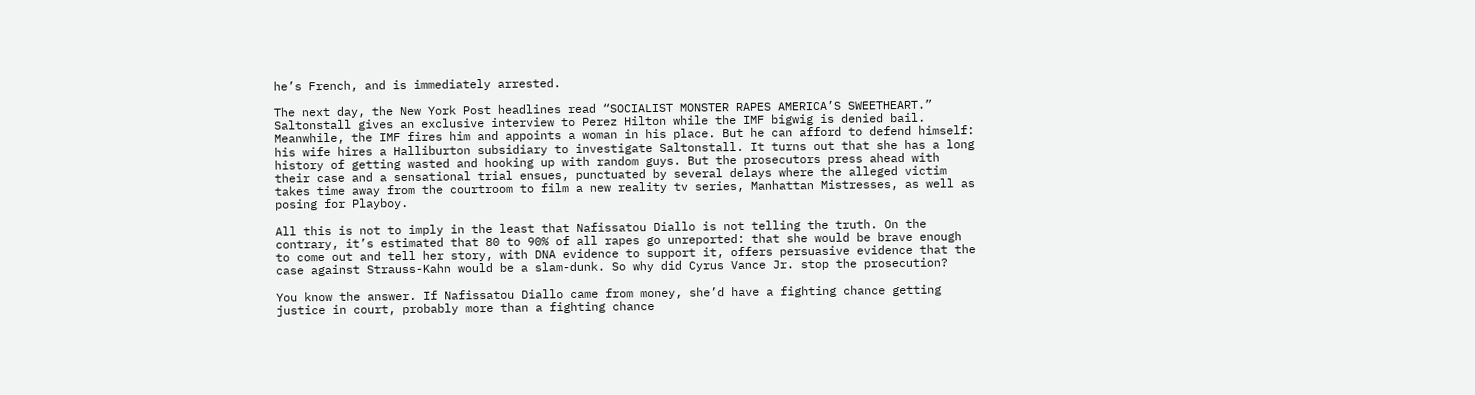he’s French, and is immediately arrested.

The next day, the New York Post headlines read “SOCIALIST MONSTER RAPES AMERICA’S SWEETHEART.” Saltonstall gives an exclusive interview to Perez Hilton while the IMF bigwig is denied bail. Meanwhile, the IMF fires him and appoints a woman in his place. But he can afford to defend himself: his wife hires a Halliburton subsidiary to investigate Saltonstall. It turns out that she has a long history of getting wasted and hooking up with random guys. But the prosecutors press ahead with their case and a sensational trial ensues, punctuated by several delays where the alleged victim takes time away from the courtroom to film a new reality tv series, Manhattan Mistresses, as well as posing for Playboy.

All this is not to imply in the least that Nafissatou Diallo is not telling the truth. On the contrary, it’s estimated that 80 to 90% of all rapes go unreported: that she would be brave enough to come out and tell her story, with DNA evidence to support it, offers persuasive evidence that the case against Strauss-Kahn would be a slam-dunk. So why did Cyrus Vance Jr. stop the prosecution?

You know the answer. If Nafissatou Diallo came from money, she’d have a fighting chance getting justice in court, probably more than a fighting chance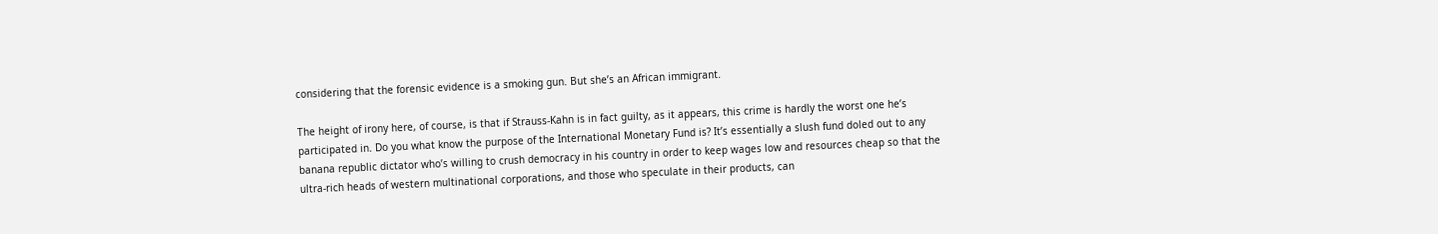considering that the forensic evidence is a smoking gun. But she’s an African immigrant.

The height of irony here, of course, is that if Strauss-Kahn is in fact guilty, as it appears, this crime is hardly the worst one he’s participated in. Do you what know the purpose of the International Monetary Fund is? It’s essentially a slush fund doled out to any banana republic dictator who’s willing to crush democracy in his country in order to keep wages low and resources cheap so that the ultra-rich heads of western multinational corporations, and those who speculate in their products, can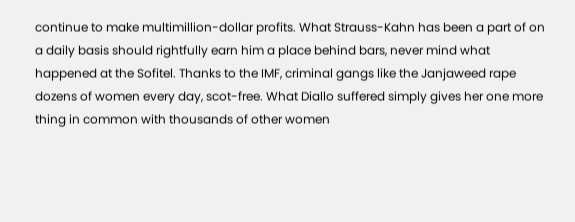continue to make multimillion-dollar profits. What Strauss-Kahn has been a part of on a daily basis should rightfully earn him a place behind bars, never mind what happened at the Sofitel. Thanks to the IMF, criminal gangs like the Janjaweed rape dozens of women every day, scot-free. What Diallo suffered simply gives her one more thing in common with thousands of other women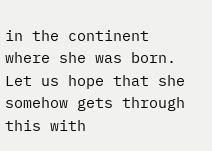in the continent where she was born. Let us hope that she somehow gets through this with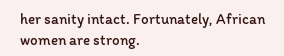her sanity intact. Fortunately, African women are strong.